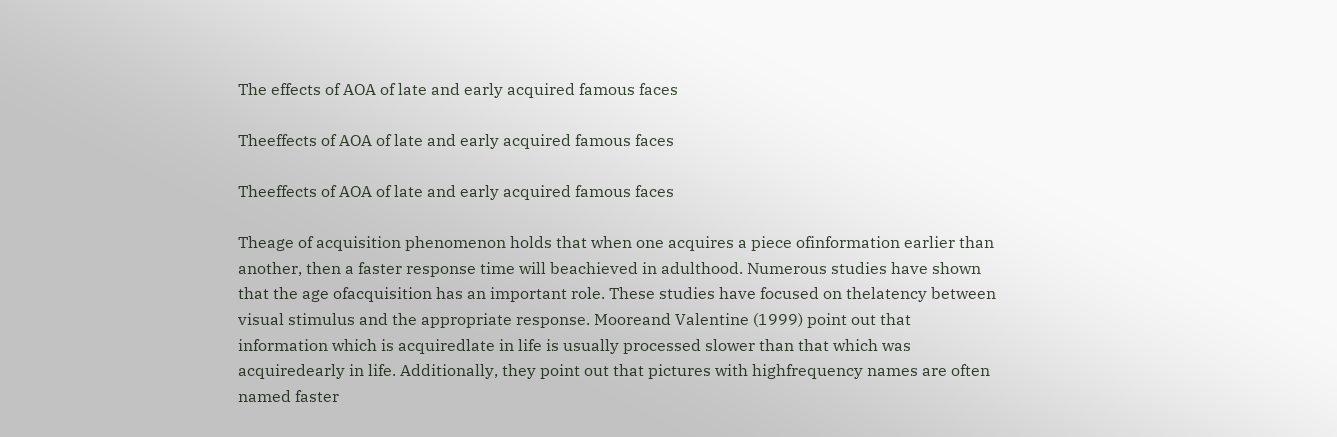The effects of AOA of late and early acquired famous faces

Theeffects of AOA of late and early acquired famous faces

Theeffects of AOA of late and early acquired famous faces

Theage of acquisition phenomenon holds that when one acquires a piece ofinformation earlier than another, then a faster response time will beachieved in adulthood. Numerous studies have shown that the age ofacquisition has an important role. These studies have focused on thelatency between visual stimulus and the appropriate response. Mooreand Valentine (1999) point out that information which is acquiredlate in life is usually processed slower than that which was acquiredearly in life. Additionally, they point out that pictures with highfrequency names are often named faster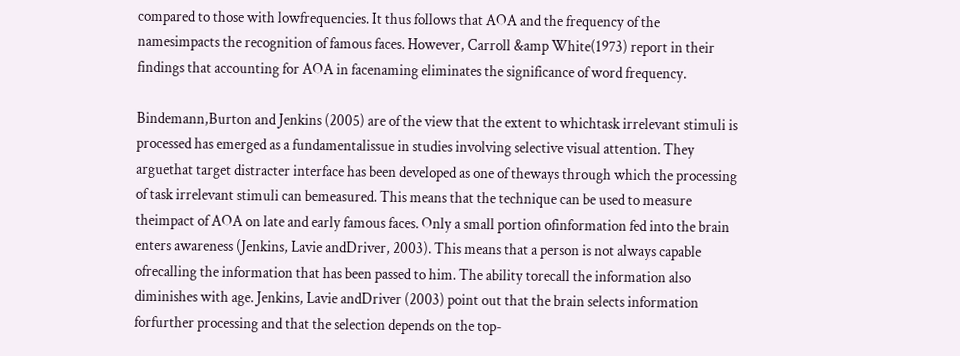compared to those with lowfrequencies. It thus follows that AOA and the frequency of the namesimpacts the recognition of famous faces. However, Carroll &amp White(1973) report in their findings that accounting for AOA in facenaming eliminates the significance of word frequency.

Bindemann,Burton and Jenkins (2005) are of the view that the extent to whichtask irrelevant stimuli is processed has emerged as a fundamentalissue in studies involving selective visual attention. They arguethat target distracter interface has been developed as one of theways through which the processing of task irrelevant stimuli can bemeasured. This means that the technique can be used to measure theimpact of AOA on late and early famous faces. Only a small portion ofinformation fed into the brain enters awareness (Jenkins, Lavie andDriver, 2003). This means that a person is not always capable ofrecalling the information that has been passed to him. The ability torecall the information also diminishes with age. Jenkins, Lavie andDriver (2003) point out that the brain selects information forfurther processing and that the selection depends on the top-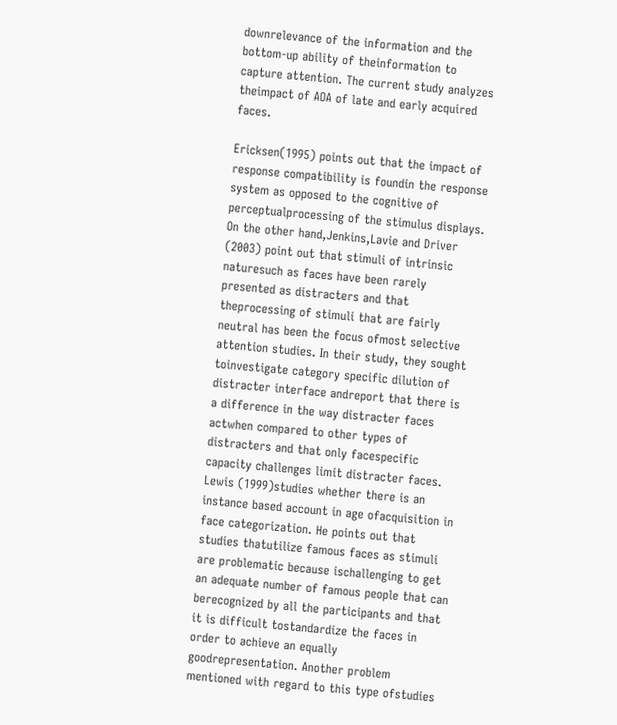downrelevance of the information and the bottom-up ability of theinformation to capture attention. The current study analyzes theimpact of AOA of late and early acquired faces.

Ericksen(1995) points out that the impact of response compatibility is foundin the response system as opposed to the cognitive of perceptualprocessing of the stimulus displays. On the other hand,Jenkins,Lavie and Driver (2003) point out that stimuli of intrinsic naturesuch as faces have been rarely presented as distracters and that theprocessing of stimuli that are fairly neutral has been the focus ofmost selective attention studies. In their study, they sought toinvestigate category specific dilution of distracter interface andreport that there is a difference in the way distracter faces actwhen compared to other types of distracters and that only facespecific capacity challenges limit distracter faces. Lewis (1999)studies whether there is an instance based account in age ofacquisition in face categorization. He points out that studies thatutilize famous faces as stimuli are problematic because ischallenging to get an adequate number of famous people that can berecognized by all the participants and that it is difficult tostandardize the faces in order to achieve an equally goodrepresentation. Another problem mentioned with regard to this type ofstudies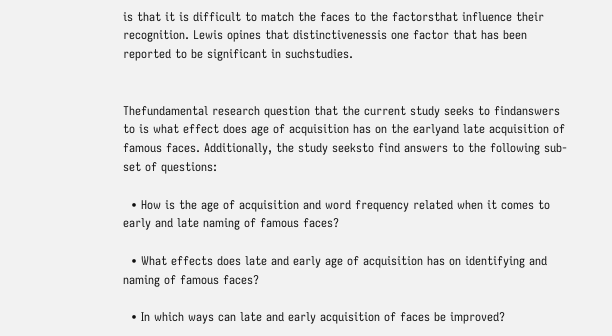is that it is difficult to match the faces to the factorsthat influence their recognition. Lewis opines that distinctivenessis one factor that has been reported to be significant in suchstudies.


Thefundamental research question that the current study seeks to findanswers to is what effect does age of acquisition has on the earlyand late acquisition of famous faces. Additionally, the study seeksto find answers to the following sub-set of questions:

  • How is the age of acquisition and word frequency related when it comes to early and late naming of famous faces?

  • What effects does late and early age of acquisition has on identifying and naming of famous faces?

  • In which ways can late and early acquisition of faces be improved?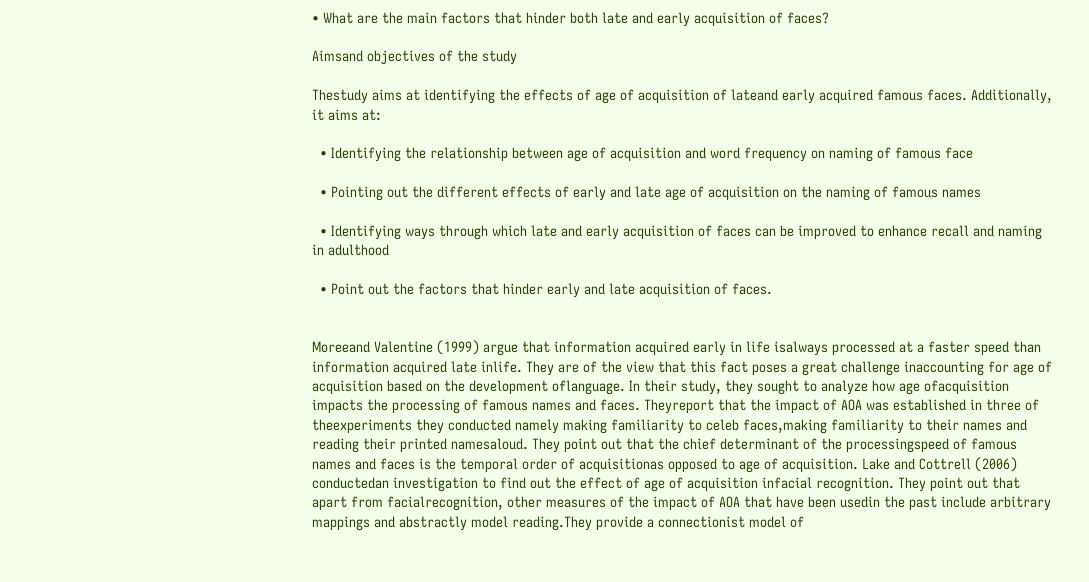• What are the main factors that hinder both late and early acquisition of faces?

Aimsand objectives of the study

Thestudy aims at identifying the effects of age of acquisition of lateand early acquired famous faces. Additionally, it aims at:

  • Identifying the relationship between age of acquisition and word frequency on naming of famous face

  • Pointing out the different effects of early and late age of acquisition on the naming of famous names

  • Identifying ways through which late and early acquisition of faces can be improved to enhance recall and naming in adulthood

  • Point out the factors that hinder early and late acquisition of faces.


Moreeand Valentine (1999) argue that information acquired early in life isalways processed at a faster speed than information acquired late inlife. They are of the view that this fact poses a great challenge inaccounting for age of acquisition based on the development oflanguage. In their study, they sought to analyze how age ofacquisition impacts the processing of famous names and faces. Theyreport that the impact of AOA was established in three of theexperiments they conducted namely making familiarity to celeb faces,making familiarity to their names and reading their printed namesaloud. They point out that the chief determinant of the processingspeed of famous names and faces is the temporal order of acquisitionas opposed to age of acquisition. Lake and Cottrell (2006) conductedan investigation to find out the effect of age of acquisition infacial recognition. They point out that apart from facialrecognition, other measures of the impact of AOA that have been usedin the past include arbitrary mappings and abstractly model reading.They provide a connectionist model of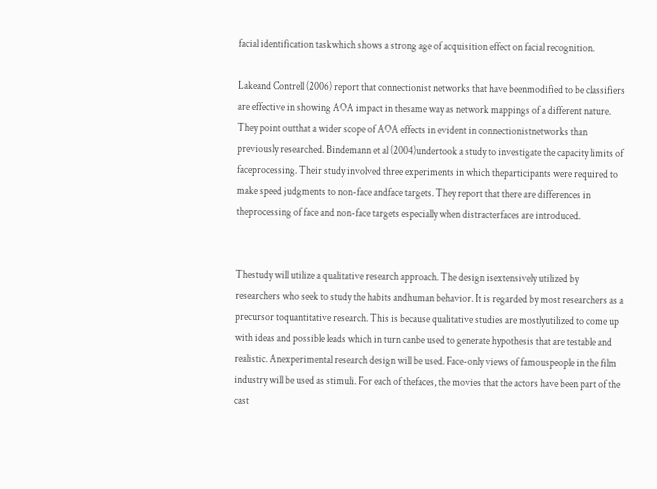facial identification taskwhich shows a strong age of acquisition effect on facial recognition.

Lakeand Contrell (2006) report that connectionist networks that have beenmodified to be classifiers are effective in showing AOA impact in thesame way as network mappings of a different nature. They point outthat a wider scope of AOA effects in evident in connectionistnetworks than previously researched. Bindemann et al (2004)undertook a study to investigate the capacity limits of faceprocessing. Their study involved three experiments in which theparticipants were required to make speed judgments to non-face andface targets. They report that there are differences in theprocessing of face and non-face targets especially when distracterfaces are introduced.


Thestudy will utilize a qualitative research approach. The design isextensively utilized by researchers who seek to study the habits andhuman behavior. It is regarded by most researchers as a precursor toquantitative research. This is because qualitative studies are mostlyutilized to come up with ideas and possible leads which in turn canbe used to generate hypothesis that are testable and realistic. Anexperimental research design will be used. Face-only views of famouspeople in the film industry will be used as stimuli. For each of thefaces, the movies that the actors have been part of the cast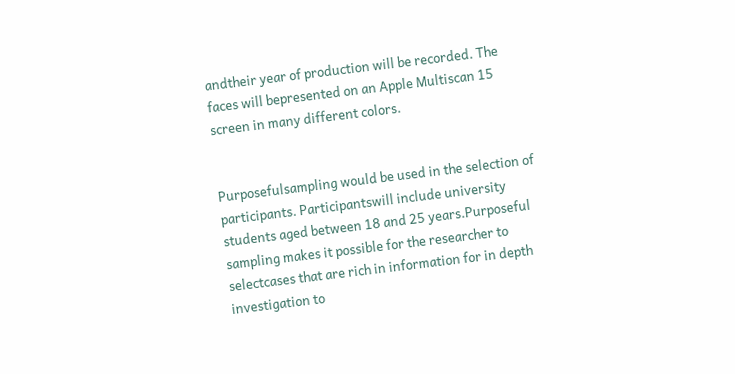andtheir year of production will be recorded. The faces will bepresented on an Apple Multiscan 15 screen in many different colors.


Purposefulsampling would be used in the selection of participants. Participantswill include university students aged between 18 and 25 years.Purposeful sampling makes it possible for the researcher to selectcases that are rich in information for in depth investigation to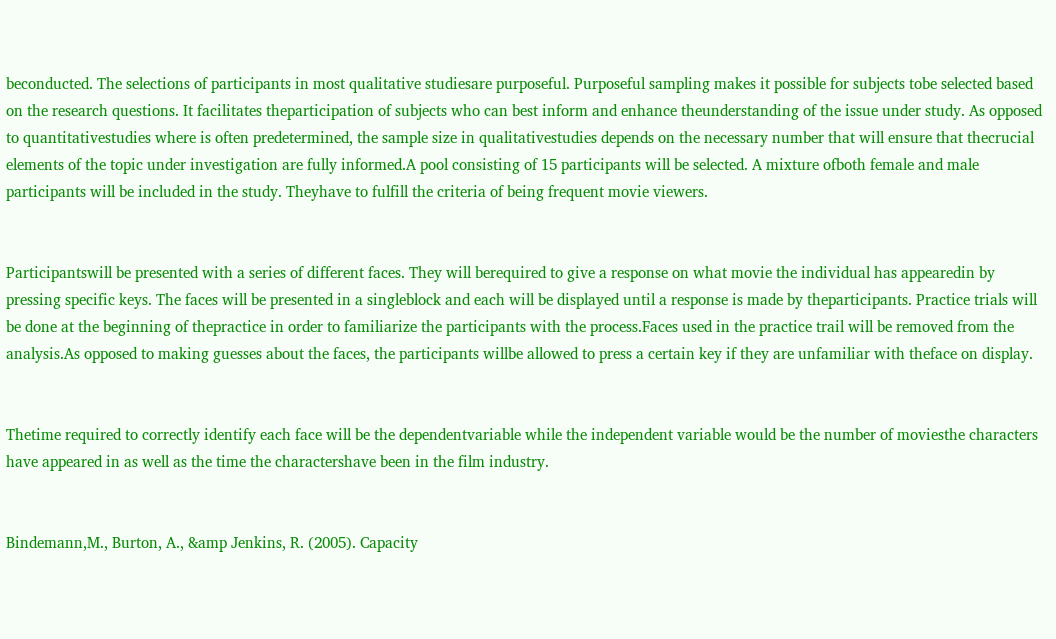beconducted. The selections of participants in most qualitative studiesare purposeful. Purposeful sampling makes it possible for subjects tobe selected based on the research questions. It facilitates theparticipation of subjects who can best inform and enhance theunderstanding of the issue under study. As opposed to quantitativestudies where is often predetermined, the sample size in qualitativestudies depends on the necessary number that will ensure that thecrucial elements of the topic under investigation are fully informed.A pool consisting of 15 participants will be selected. A mixture ofboth female and male participants will be included in the study. Theyhave to fulfill the criteria of being frequent movie viewers.


Participantswill be presented with a series of different faces. They will berequired to give a response on what movie the individual has appearedin by pressing specific keys. The faces will be presented in a singleblock and each will be displayed until a response is made by theparticipants. Practice trials will be done at the beginning of thepractice in order to familiarize the participants with the process.Faces used in the practice trail will be removed from the analysis.As opposed to making guesses about the faces, the participants willbe allowed to press a certain key if they are unfamiliar with theface on display.


Thetime required to correctly identify each face will be the dependentvariable while the independent variable would be the number of moviesthe characters have appeared in as well as the time the charactershave been in the film industry.


Bindemann,M., Burton, A., &amp Jenkins, R. (2005). Capacity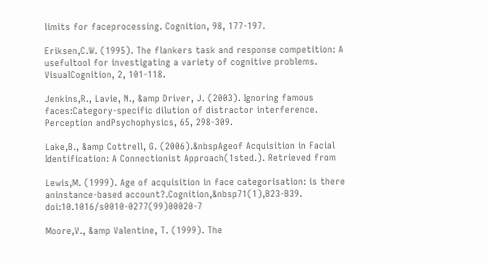limits for faceprocessing. Cognition, 98, 177-197.

Eriksen,C.W. (1995). The flankers task and response competition: A usefultool for investigating a variety of cognitive problems. VisualCognition, 2, 101-118.

Jenkins,R., Lavie, N., &amp Driver, J. (2003). Ignoring famous faces:Category-specific dilution of distractor interference. Perception andPsychophysics, 65, 298-309.

Lake,B., &amp Cottrell, G. (2006).&nbspAgeof Acquisition in Facial Identification: A Connectionist Approach(1sted.). Retrieved from

Lewis,M. (1999). Age of acquisition in face categorisation: is there aninstance-based account?.Cognition,&nbsp71(1),B23-B39. doi:10.1016/s0010-0277(99)00020-7

Moore,V., &amp Valentine, T. (1999). The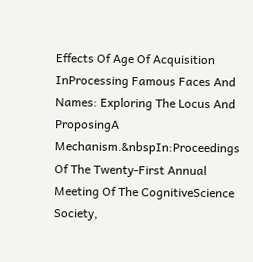Effects Of Age Of Acquisition InProcessing Famous Faces And Names: Exploring The Locus And ProposingA Mechanism.&nbspIn:Proceedings Of The Twenty-First Annual Meeting Of The CognitiveScience Society,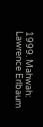1999. Mahwah: Lawrence Erlbaum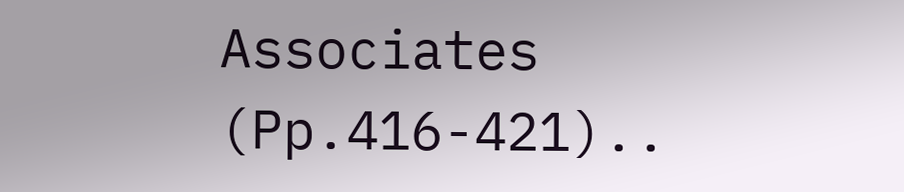Associates (Pp.416-421)..